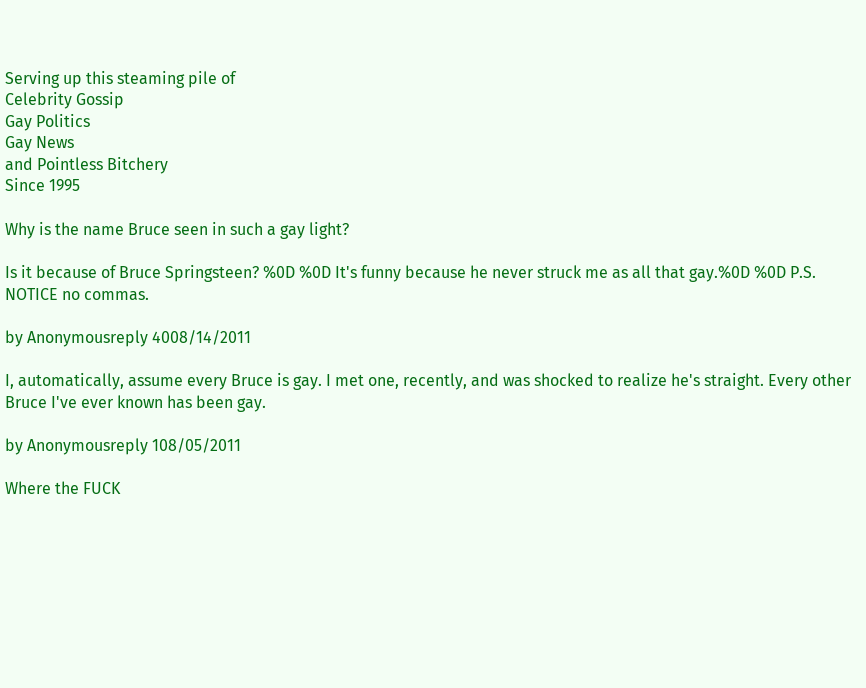Serving up this steaming pile of
Celebrity Gossip
Gay Politics
Gay News
and Pointless Bitchery
Since 1995

Why is the name Bruce seen in such a gay light?

Is it because of Bruce Springsteen? %0D %0D It's funny because he never struck me as all that gay.%0D %0D P.S. NOTICE no commas.

by Anonymousreply 4008/14/2011

I, automatically, assume every Bruce is gay. I met one, recently, and was shocked to realize he's straight. Every other Bruce I've ever known has been gay.

by Anonymousreply 108/05/2011

Where the FUCK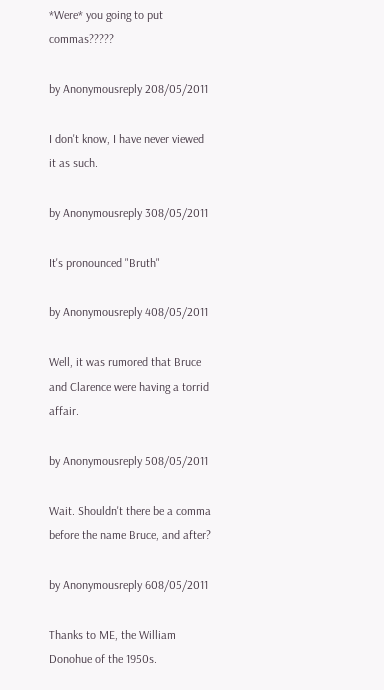*Were* you going to put commas?????

by Anonymousreply 208/05/2011

I don't know, I have never viewed it as such.

by Anonymousreply 308/05/2011

It's pronounced "Bruth"

by Anonymousreply 408/05/2011

Well, it was rumored that Bruce and Clarence were having a torrid affair.

by Anonymousreply 508/05/2011

Wait. Shouldn't there be a comma before the name Bruce, and after?

by Anonymousreply 608/05/2011

Thanks to ME, the William Donohue of the 1950s.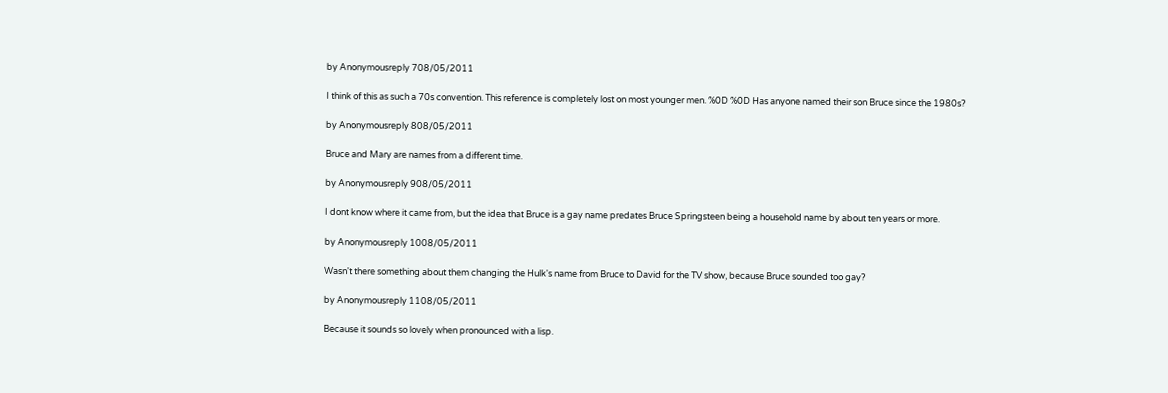by Anonymousreply 708/05/2011

I think of this as such a 70s convention. This reference is completely lost on most younger men. %0D %0D Has anyone named their son Bruce since the 1980s?

by Anonymousreply 808/05/2011

Bruce and Mary are names from a different time.

by Anonymousreply 908/05/2011

I dont know where it came from, but the idea that Bruce is a gay name predates Bruce Springsteen being a household name by about ten years or more.

by Anonymousreply 1008/05/2011

Wasn't there something about them changing the Hulk's name from Bruce to David for the TV show, because Bruce sounded too gay?

by Anonymousreply 1108/05/2011

Because it sounds so lovely when pronounced with a lisp.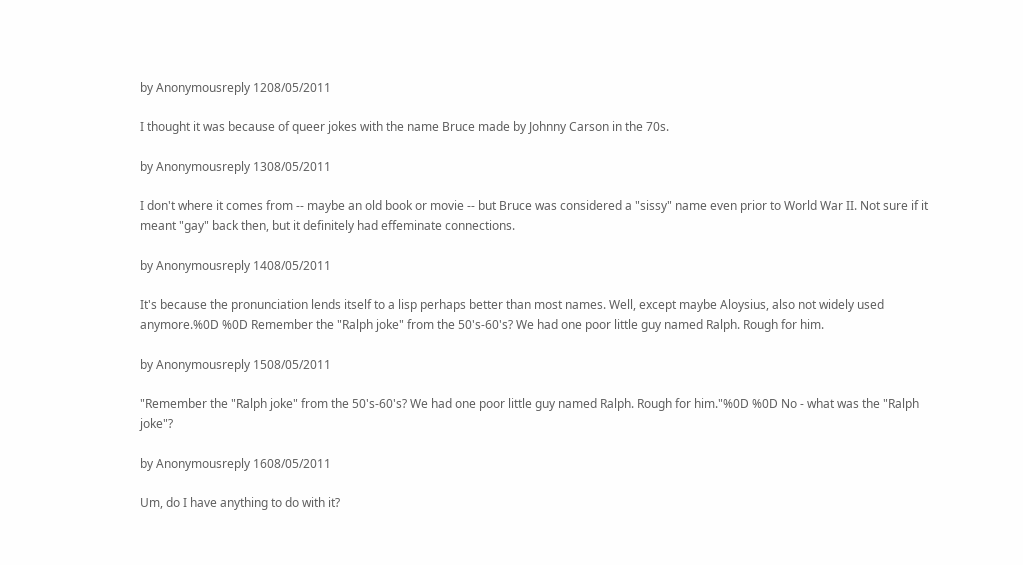by Anonymousreply 1208/05/2011

I thought it was because of queer jokes with the name Bruce made by Johnny Carson in the 70s.

by Anonymousreply 1308/05/2011

I don't where it comes from -- maybe an old book or movie -- but Bruce was considered a "sissy" name even prior to World War II. Not sure if it meant "gay" back then, but it definitely had effeminate connections.

by Anonymousreply 1408/05/2011

It's because the pronunciation lends itself to a lisp perhaps better than most names. Well, except maybe Aloysius, also not widely used anymore.%0D %0D Remember the "Ralph joke" from the 50's-60's? We had one poor little guy named Ralph. Rough for him.

by Anonymousreply 1508/05/2011

"Remember the "Ralph joke" from the 50's-60's? We had one poor little guy named Ralph. Rough for him."%0D %0D No - what was the "Ralph joke"?

by Anonymousreply 1608/05/2011

Um, do I have anything to do with it?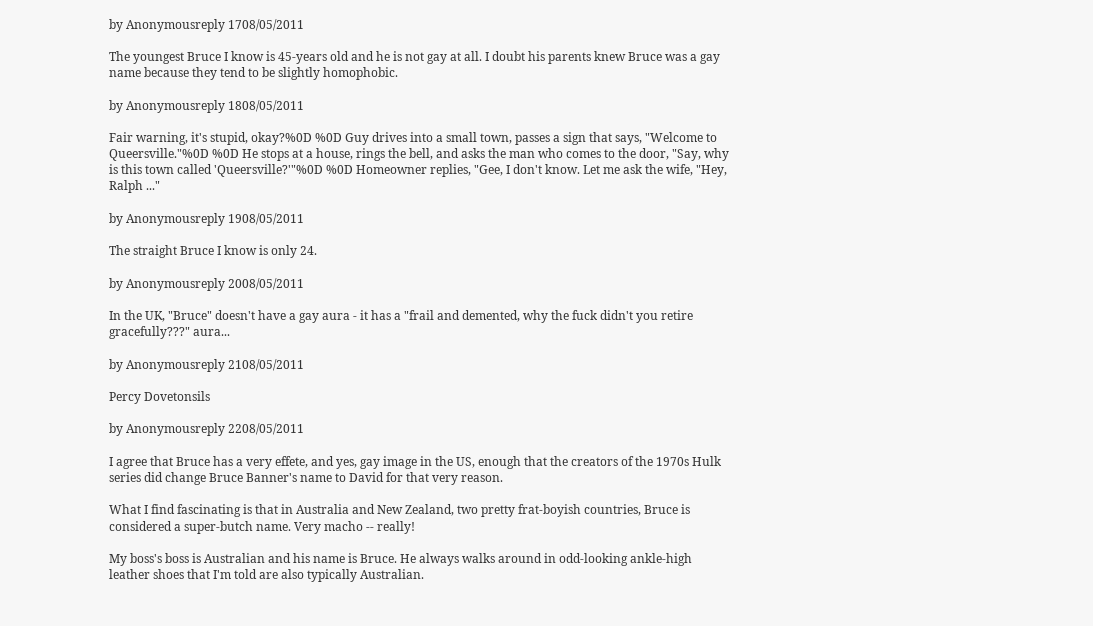by Anonymousreply 1708/05/2011

The youngest Bruce I know is 45-years old and he is not gay at all. I doubt his parents knew Bruce was a gay name because they tend to be slightly homophobic.

by Anonymousreply 1808/05/2011

Fair warning, it's stupid, okay?%0D %0D Guy drives into a small town, passes a sign that says, "Welcome to Queersville."%0D %0D He stops at a house, rings the bell, and asks the man who comes to the door, "Say, why is this town called 'Queersville?'"%0D %0D Homeowner replies, "Gee, I don't know. Let me ask the wife, "Hey, Ralph ..."

by Anonymousreply 1908/05/2011

The straight Bruce I know is only 24.

by Anonymousreply 2008/05/2011

In the UK, "Bruce" doesn't have a gay aura - it has a "frail and demented, why the fuck didn't you retire gracefully???" aura...

by Anonymousreply 2108/05/2011

Percy Dovetonsils

by Anonymousreply 2208/05/2011

I agree that Bruce has a very effete, and yes, gay image in the US, enough that the creators of the 1970s Hulk series did change Bruce Banner's name to David for that very reason.

What I find fascinating is that in Australia and New Zealand, two pretty frat-boyish countries, Bruce is considered a super-butch name. Very macho -- really!

My boss's boss is Australian and his name is Bruce. He always walks around in odd-looking ankle-high leather shoes that I'm told are also typically Australian.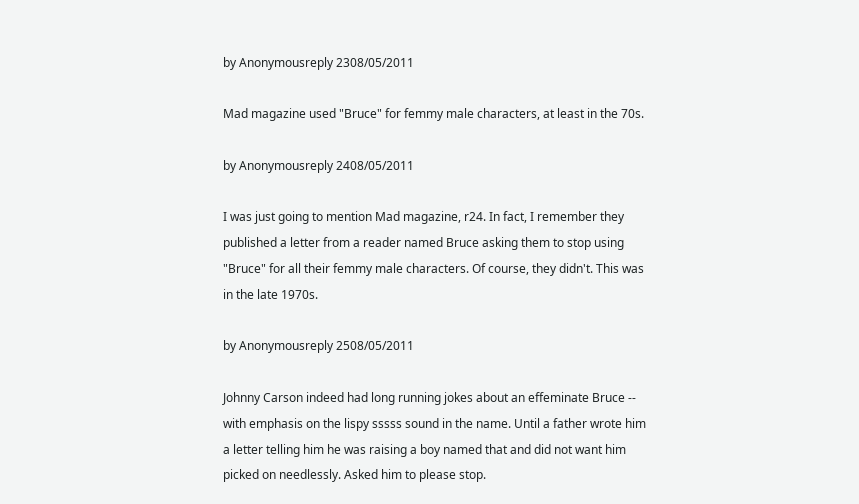by Anonymousreply 2308/05/2011

Mad magazine used "Bruce" for femmy male characters, at least in the 70s.

by Anonymousreply 2408/05/2011

I was just going to mention Mad magazine, r24. In fact, I remember they published a letter from a reader named Bruce asking them to stop using "Bruce" for all their femmy male characters. Of course, they didn't. This was in the late 1970s.

by Anonymousreply 2508/05/2011

Johnny Carson indeed had long running jokes about an effeminate Bruce -- with emphasis on the lispy sssss sound in the name. Until a father wrote him a letter telling him he was raising a boy named that and did not want him picked on needlessly. Asked him to please stop.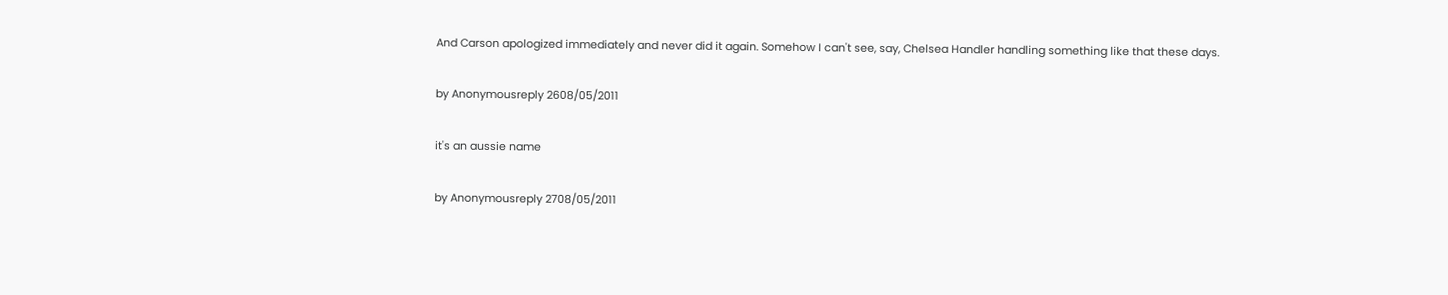And Carson apologized immediately and never did it again. Somehow I can't see, say, Chelsea Handler handling something like that these days.

by Anonymousreply 2608/05/2011

it's an aussie name

by Anonymousreply 2708/05/2011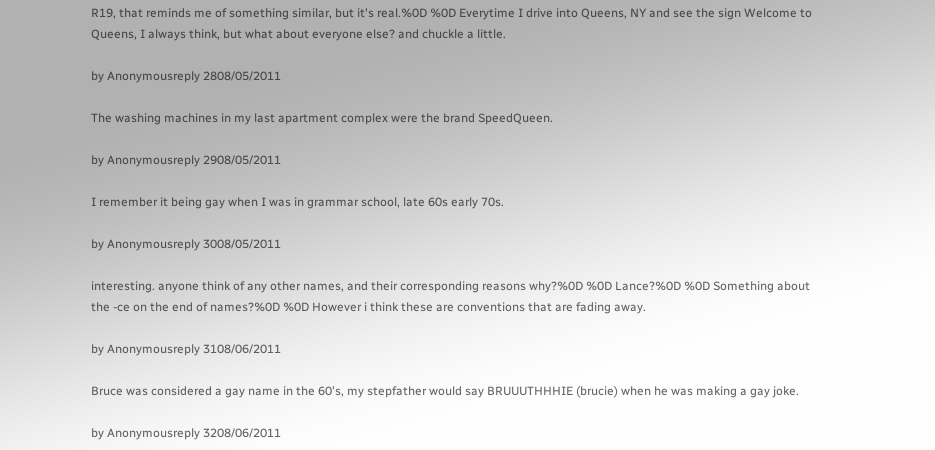R19, that reminds me of something similar, but it's real.%0D %0D Everytime I drive into Queens, NY and see the sign Welcome to Queens, I always think, but what about everyone else? and chuckle a little.

by Anonymousreply 2808/05/2011

The washing machines in my last apartment complex were the brand SpeedQueen.

by Anonymousreply 2908/05/2011

I remember it being gay when I was in grammar school, late 60s early 70s.

by Anonymousreply 3008/05/2011

interesting. anyone think of any other names, and their corresponding reasons why?%0D %0D Lance?%0D %0D Something about the -ce on the end of names?%0D %0D However i think these are conventions that are fading away.

by Anonymousreply 3108/06/2011

Bruce was considered a gay name in the 60's, my stepfather would say BRUUUTHHHIE (brucie) when he was making a gay joke.

by Anonymousreply 3208/06/2011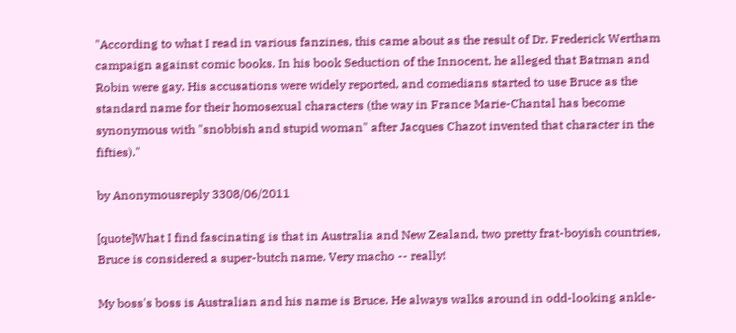"According to what I read in various fanzines, this came about as the result of Dr. Frederick Wertham campaign against comic books. In his book Seduction of the Innocent, he alleged that Batman and Robin were gay. His accusations were widely reported, and comedians started to use Bruce as the standard name for their homosexual characters (the way in France Marie-Chantal has become synonymous with "snobbish and stupid woman" after Jacques Chazot invented that character in the fifties)."

by Anonymousreply 3308/06/2011

[quote]What I find fascinating is that in Australia and New Zealand, two pretty frat-boyish countries, Bruce is considered a super-butch name. Very macho -- really!

My boss's boss is Australian and his name is Bruce. He always walks around in odd-looking ankle-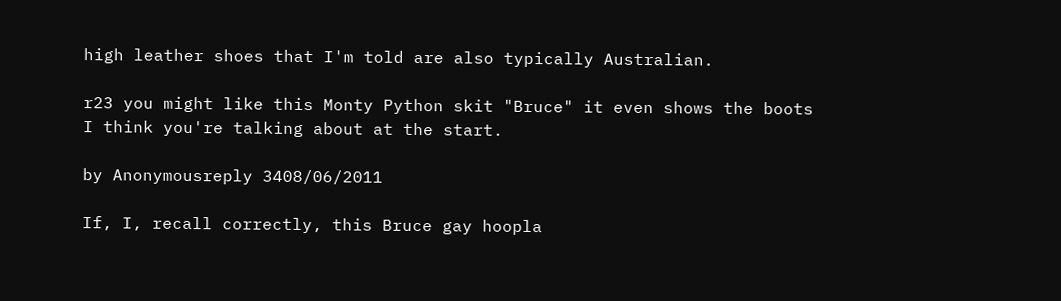high leather shoes that I'm told are also typically Australian.

r23 you might like this Monty Python skit "Bruce" it even shows the boots I think you're talking about at the start.

by Anonymousreply 3408/06/2011

If, I, recall correctly, this Bruce gay hoopla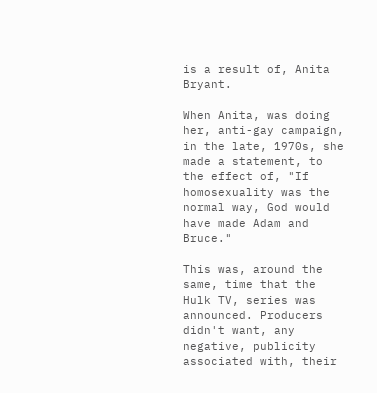is a result of, Anita Bryant.

When Anita, was doing her, anti-gay campaign, in the late, 1970s, she made a statement, to the effect of, "If homosexuality was the normal way, God would have made Adam and Bruce."

This was, around the same, time that the Hulk TV, series was announced. Producers didn't want, any negative, publicity associated with, their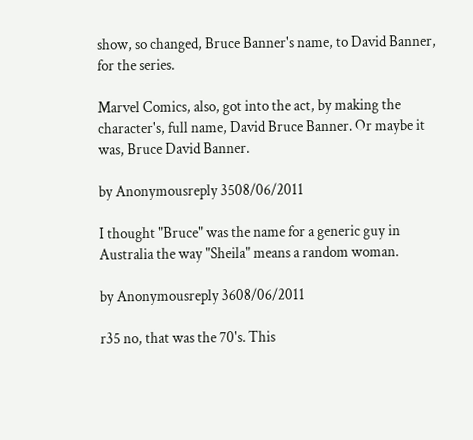show, so changed, Bruce Banner's name, to David Banner, for the series.

Marvel Comics, also, got into the act, by making the character's, full name, David Bruce Banner. Or maybe it was, Bruce David Banner.

by Anonymousreply 3508/06/2011

I thought "Bruce" was the name for a generic guy in Australia the way "Sheila" means a random woman.

by Anonymousreply 3608/06/2011

r35 no, that was the 70's. This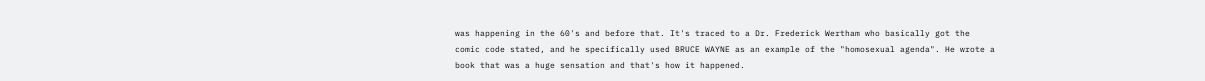was happening in the 60's and before that. It's traced to a Dr. Frederick Wertham who basically got the comic code stated, and he specifically used BRUCE WAYNE as an example of the "homosexual agenda". He wrote a book that was a huge sensation and that's how it happened.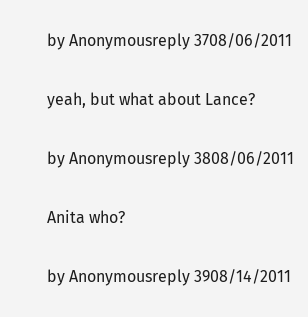by Anonymousreply 3708/06/2011

yeah, but what about Lance?

by Anonymousreply 3808/06/2011

Anita who?

by Anonymousreply 3908/14/2011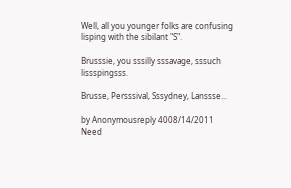Well, all you younger folks are confusing lisping with the sibilant "S".

Brusssie, you sssilly sssavage, sssuch lissspingsss.

Brusse, Persssival, Sssydney, Lanssse...

by Anonymousreply 4008/14/2011
Need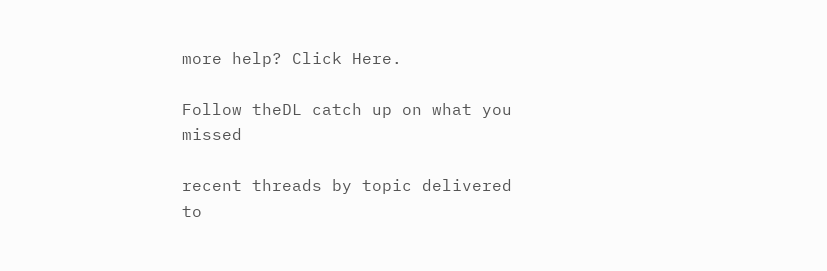more help? Click Here.

Follow theDL catch up on what you missed

recent threads by topic delivered to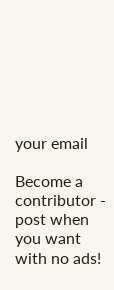your email

Become a contributor - post when you want with no ads!